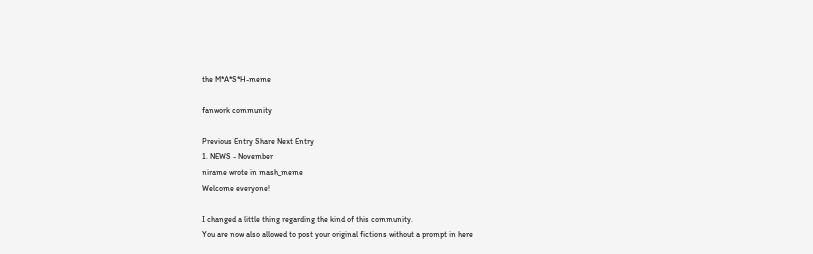the M*A*S*H-meme

fanwork community

Previous Entry Share Next Entry
1. NEWS - November
nirame wrote in mash_meme
Welcome everyone!

I changed a little thing regarding the kind of this community.
You are now also allowed to post your original fictions without a prompt in here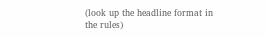(look up the headline format in the rules)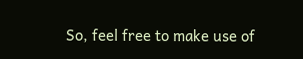So, feel free to make use of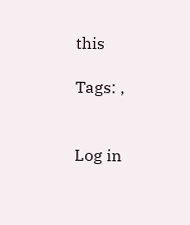this

Tags: ,


Log in